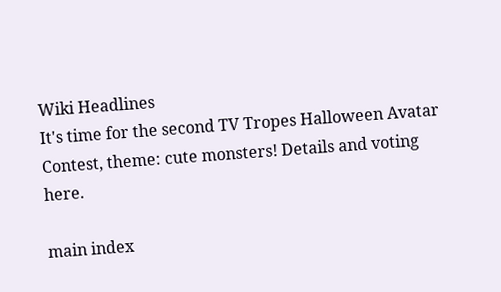Wiki Headlines
It's time for the second TV Tropes Halloween Avatar Contest, theme: cute monsters! Details and voting here.

main index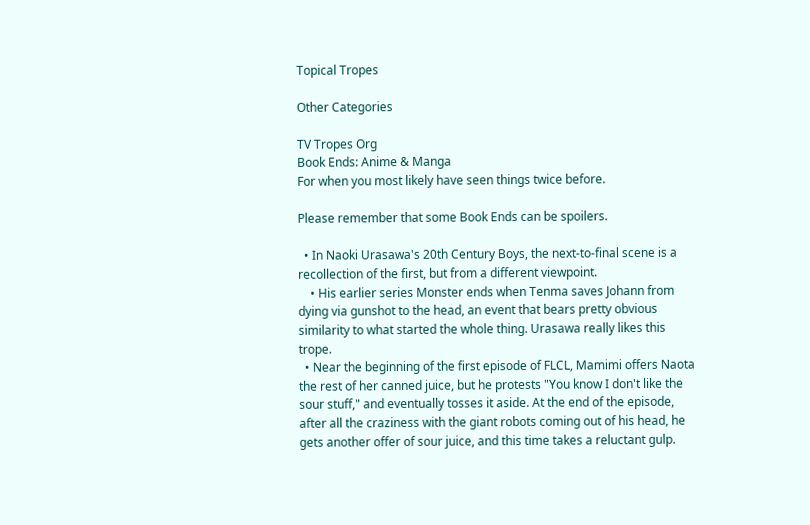Topical Tropes

Other Categories

TV Tropes Org
Book Ends: Anime & Manga
For when you most likely have seen things twice before.

Please remember that some Book Ends can be spoilers.

  • In Naoki Urasawa's 20th Century Boys, the next-to-final scene is a recollection of the first, but from a different viewpoint.
    • His earlier series Monster ends when Tenma saves Johann from dying via gunshot to the head, an event that bears pretty obvious similarity to what started the whole thing. Urasawa really likes this trope.
  • Near the beginning of the first episode of FLCL, Mamimi offers Naota the rest of her canned juice, but he protests "You know I don't like the sour stuff," and eventually tosses it aside. At the end of the episode, after all the craziness with the giant robots coming out of his head, he gets another offer of sour juice, and this time takes a reluctant gulp.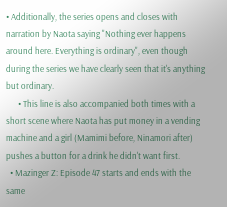• Additionally, the series opens and closes with narration by Naota saying "Nothing ever happens around here. Everything is ordinary", even though during the series we have clearly seen that it's anything but ordinary.
      • This line is also accompanied both times with a short scene where Naota has put money in a vending machine and a girl (Mamimi before, Ninamori after) pushes a button for a drink he didn't want first.
  • Mazinger Z: Episode 47 starts and ends with the same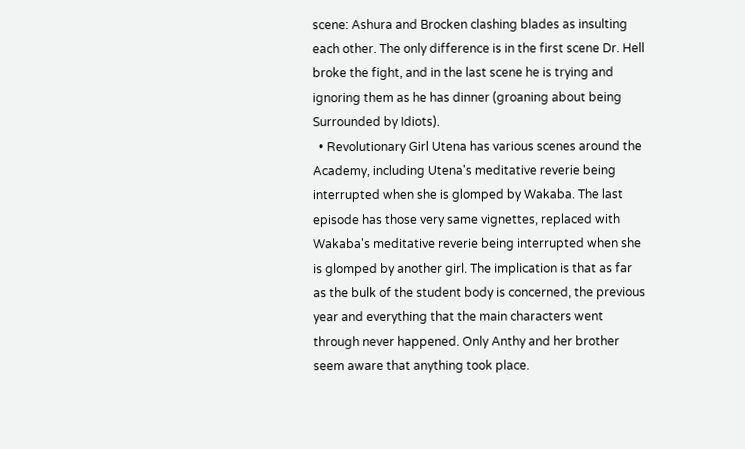scene: Ashura and Brocken clashing blades as insulting each other. The only difference is in the first scene Dr. Hell broke the fight, and in the last scene he is trying and ignoring them as he has dinner (groaning about being Surrounded by Idiots).
  • Revolutionary Girl Utena has various scenes around the Academy, including Utena's meditative reverie being interrupted when she is glomped by Wakaba. The last episode has those very same vignettes, replaced with Wakaba's meditative reverie being interrupted when she is glomped by another girl. The implication is that as far as the bulk of the student body is concerned, the previous year and everything that the main characters went through never happened. Only Anthy and her brother seem aware that anything took place.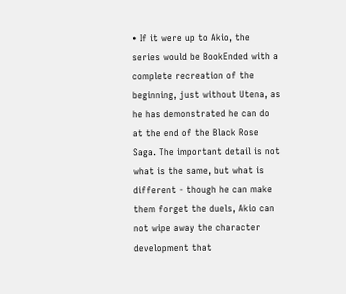• If it were up to Akio, the series would be BookEnded with a complete recreation of the beginning, just without Utena, as he has demonstrated he can do at the end of the Black Rose Saga. The important detail is not what is the same, but what is different - though he can make them forget the duels, Akio can not wipe away the character development that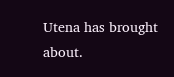Utena has brought about.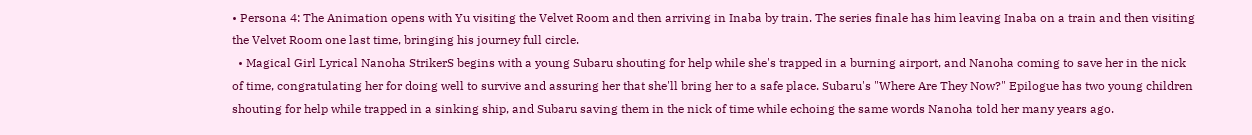• Persona 4: The Animation opens with Yu visiting the Velvet Room and then arriving in Inaba by train. The series finale has him leaving Inaba on a train and then visiting the Velvet Room one last time, bringing his journey full circle.
  • Magical Girl Lyrical Nanoha StrikerS begins with a young Subaru shouting for help while she's trapped in a burning airport, and Nanoha coming to save her in the nick of time, congratulating her for doing well to survive and assuring her that she'll bring her to a safe place. Subaru's "Where Are They Now?" Epilogue has two young children shouting for help while trapped in a sinking ship, and Subaru saving them in the nick of time while echoing the same words Nanoha told her many years ago.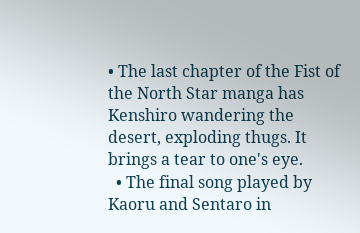• The last chapter of the Fist of the North Star manga has Kenshiro wandering the desert, exploding thugs. It brings a tear to one's eye.
  • The final song played by Kaoru and Sentaro in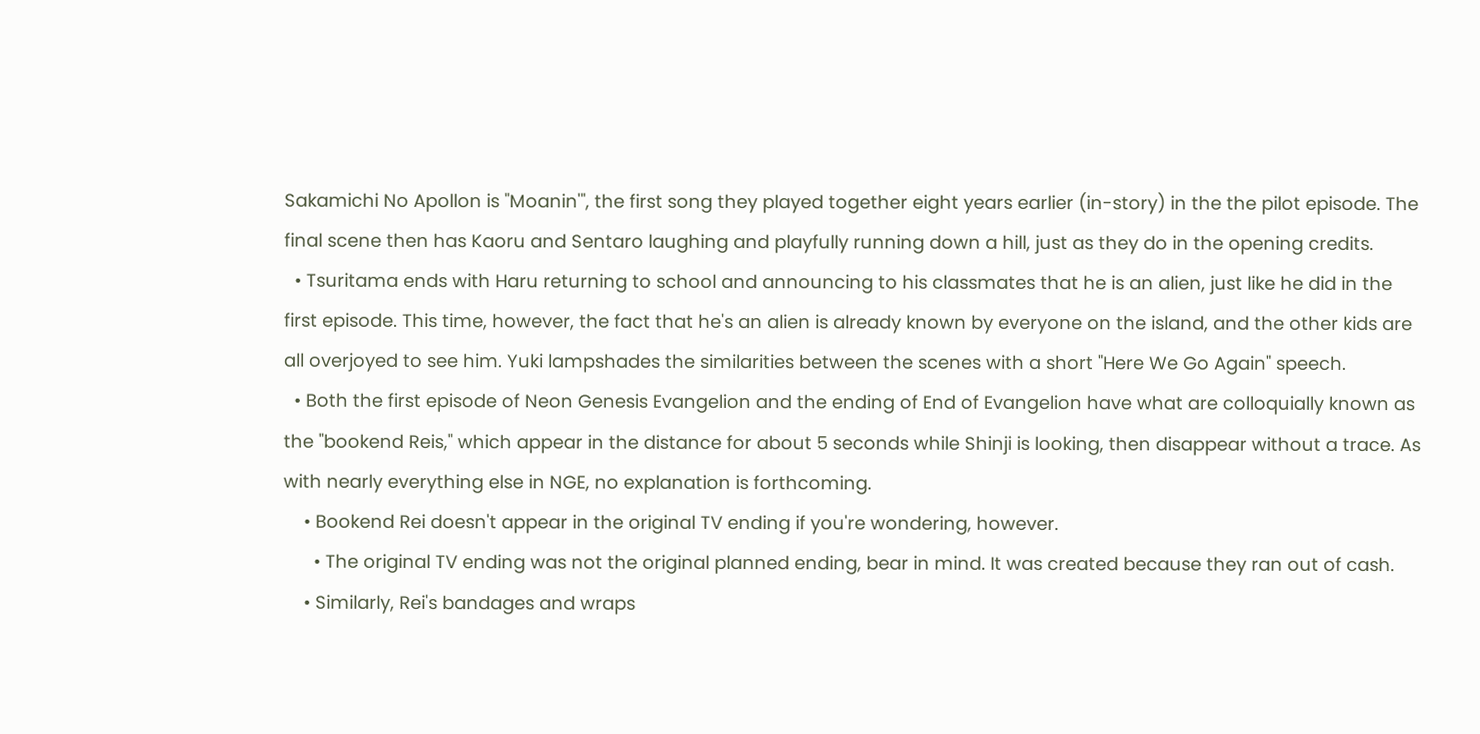Sakamichi No Apollon is "Moanin'", the first song they played together eight years earlier (in-story) in the the pilot episode. The final scene then has Kaoru and Sentaro laughing and playfully running down a hill, just as they do in the opening credits.
  • Tsuritama ends with Haru returning to school and announcing to his classmates that he is an alien, just like he did in the first episode. This time, however, the fact that he's an alien is already known by everyone on the island, and the other kids are all overjoyed to see him. Yuki lampshades the similarities between the scenes with a short "Here We Go Again" speech.
  • Both the first episode of Neon Genesis Evangelion and the ending of End of Evangelion have what are colloquially known as the "bookend Reis," which appear in the distance for about 5 seconds while Shinji is looking, then disappear without a trace. As with nearly everything else in NGE, no explanation is forthcoming.
    • Bookend Rei doesn't appear in the original TV ending if you're wondering, however.
      • The original TV ending was not the original planned ending, bear in mind. It was created because they ran out of cash.
    • Similarly, Rei's bandages and wraps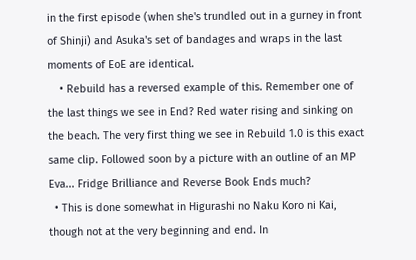in the first episode (when she's trundled out in a gurney in front of Shinji) and Asuka's set of bandages and wraps in the last moments of EoE are identical.
    • Rebuild has a reversed example of this. Remember one of the last things we see in End? Red water rising and sinking on the beach. The very first thing we see in Rebuild 1.0 is this exact same clip. Followed soon by a picture with an outline of an MP Eva... Fridge Brilliance and Reverse Book Ends much?
  • This is done somewhat in Higurashi no Naku Koro ni Kai, though not at the very beginning and end. In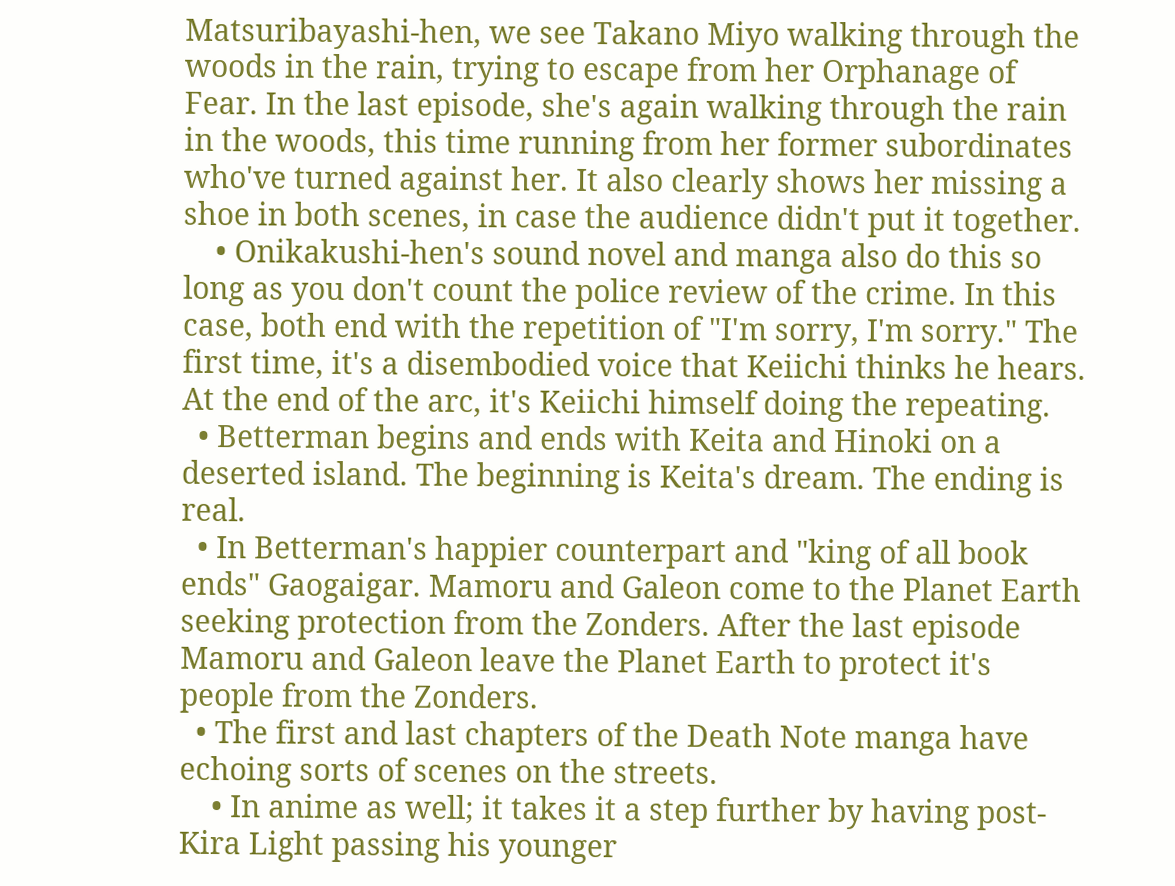Matsuribayashi-hen, we see Takano Miyo walking through the woods in the rain, trying to escape from her Orphanage of Fear. In the last episode, she's again walking through the rain in the woods, this time running from her former subordinates who've turned against her. It also clearly shows her missing a shoe in both scenes, in case the audience didn't put it together.
    • Onikakushi-hen's sound novel and manga also do this so long as you don't count the police review of the crime. In this case, both end with the repetition of "I'm sorry, I'm sorry." The first time, it's a disembodied voice that Keiichi thinks he hears. At the end of the arc, it's Keiichi himself doing the repeating.
  • Betterman begins and ends with Keita and Hinoki on a deserted island. The beginning is Keita's dream. The ending is real.
  • In Betterman's happier counterpart and "king of all book ends" Gaogaigar. Mamoru and Galeon come to the Planet Earth seeking protection from the Zonders. After the last episode Mamoru and Galeon leave the Planet Earth to protect it's people from the Zonders.
  • The first and last chapters of the Death Note manga have echoing sorts of scenes on the streets.
    • In anime as well; it takes it a step further by having post-Kira Light passing his younger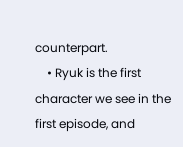counterpart.
    • Ryuk is the first character we see in the first episode, and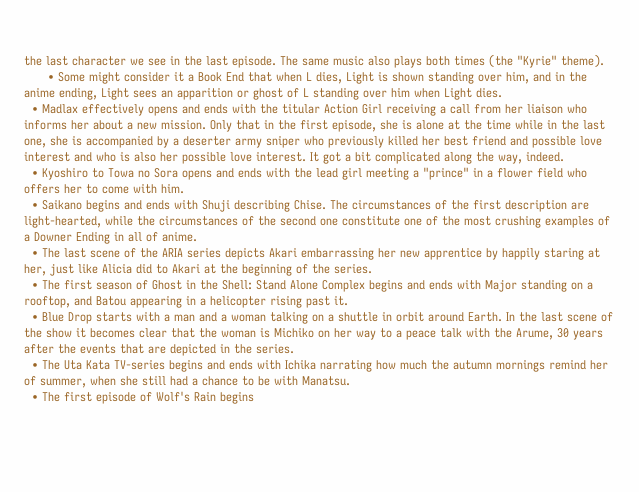the last character we see in the last episode. The same music also plays both times (the "Kyrie" theme).
      • Some might consider it a Book End that when L dies, Light is shown standing over him, and in the anime ending, Light sees an apparition or ghost of L standing over him when Light dies.
  • Madlax effectively opens and ends with the titular Action Girl receiving a call from her liaison who informs her about a new mission. Only that in the first episode, she is alone at the time while in the last one, she is accompanied by a deserter army sniper who previously killed her best friend and possible love interest and who is also her possible love interest. It got a bit complicated along the way, indeed.
  • Kyoshiro to Towa no Sora opens and ends with the lead girl meeting a "prince" in a flower field who offers her to come with him.
  • Saikano begins and ends with Shuji describing Chise. The circumstances of the first description are light-hearted, while the circumstances of the second one constitute one of the most crushing examples of a Downer Ending in all of anime.
  • The last scene of the ARIA series depicts Akari embarrassing her new apprentice by happily staring at her, just like Alicia did to Akari at the beginning of the series.
  • The first season of Ghost in the Shell: Stand Alone Complex begins and ends with Major standing on a rooftop, and Batou appearing in a helicopter rising past it.
  • Blue Drop starts with a man and a woman talking on a shuttle in orbit around Earth. In the last scene of the show it becomes clear that the woman is Michiko on her way to a peace talk with the Arume, 30 years after the events that are depicted in the series.
  • The Uta Kata TV-series begins and ends with Ichika narrating how much the autumn mornings remind her of summer, when she still had a chance to be with Manatsu.
  • The first episode of Wolf's Rain begins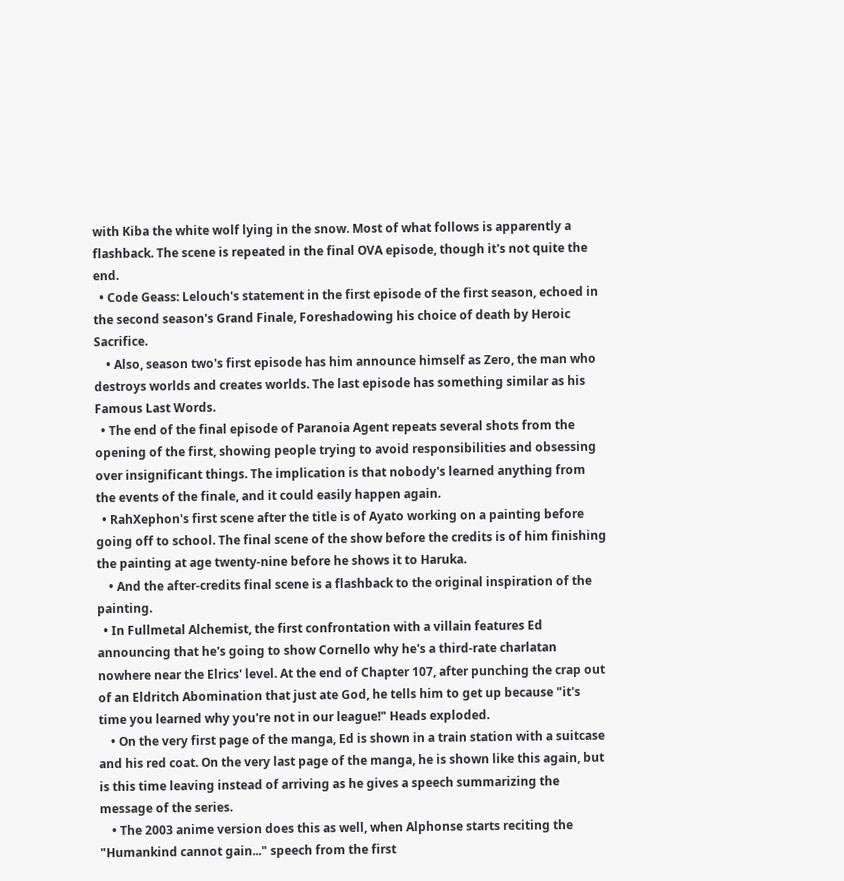with Kiba the white wolf lying in the snow. Most of what follows is apparently a flashback. The scene is repeated in the final OVA episode, though it's not quite the end.
  • Code Geass: Lelouch's statement in the first episode of the first season, echoed in the second season's Grand Finale, Foreshadowing his choice of death by Heroic Sacrifice.
    • Also, season two's first episode has him announce himself as Zero, the man who destroys worlds and creates worlds. The last episode has something similar as his Famous Last Words.
  • The end of the final episode of Paranoia Agent repeats several shots from the opening of the first, showing people trying to avoid responsibilities and obsessing over insignificant things. The implication is that nobody's learned anything from the events of the finale, and it could easily happen again.
  • RahXephon's first scene after the title is of Ayato working on a painting before going off to school. The final scene of the show before the credits is of him finishing the painting at age twenty-nine before he shows it to Haruka.
    • And the after-credits final scene is a flashback to the original inspiration of the painting.
  • In Fullmetal Alchemist, the first confrontation with a villain features Ed announcing that he's going to show Cornello why he's a third-rate charlatan nowhere near the Elrics' level. At the end of Chapter 107, after punching the crap out of an Eldritch Abomination that just ate God, he tells him to get up because "it's time you learned why you're not in our league!" Heads exploded.
    • On the very first page of the manga, Ed is shown in a train station with a suitcase and his red coat. On the very last page of the manga, he is shown like this again, but is this time leaving instead of arriving as he gives a speech summarizing the message of the series.
    • The 2003 anime version does this as well, when Alphonse starts reciting the "Humankind cannot gain..." speech from the first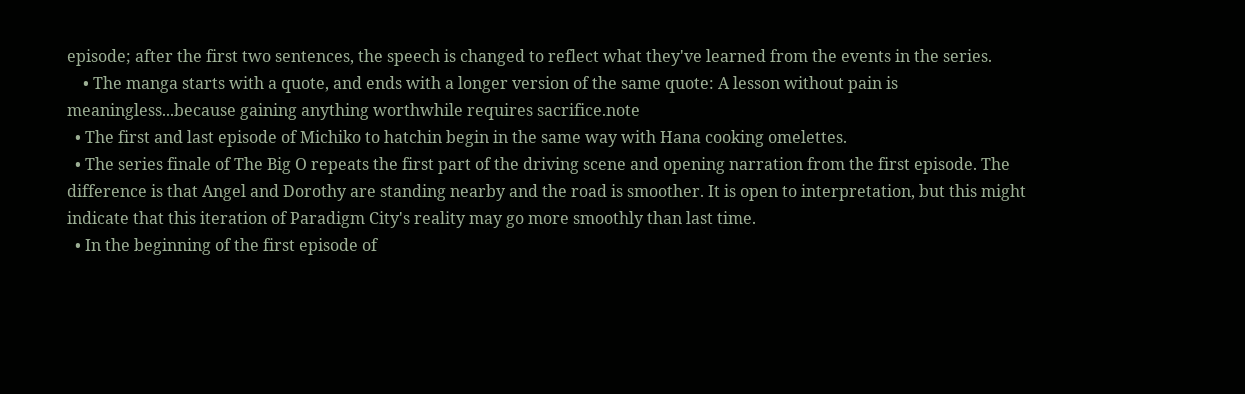episode; after the first two sentences, the speech is changed to reflect what they've learned from the events in the series.
    • The manga starts with a quote, and ends with a longer version of the same quote: A lesson without pain is meaningless...because gaining anything worthwhile requires sacrifice.note
  • The first and last episode of Michiko to hatchin begin in the same way with Hana cooking omelettes.
  • The series finale of The Big O repeats the first part of the driving scene and opening narration from the first episode. The difference is that Angel and Dorothy are standing nearby and the road is smoother. It is open to interpretation, but this might indicate that this iteration of Paradigm City's reality may go more smoothly than last time.
  • In the beginning of the first episode of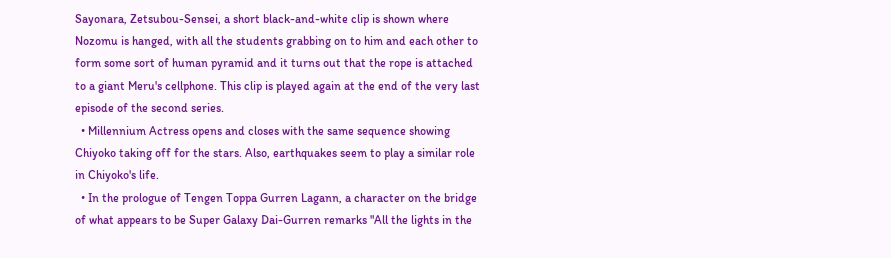Sayonara, Zetsubou-Sensei, a short black-and-white clip is shown where Nozomu is hanged, with all the students grabbing on to him and each other to form some sort of human pyramid and it turns out that the rope is attached to a giant Meru's cellphone. This clip is played again at the end of the very last episode of the second series.
  • Millennium Actress opens and closes with the same sequence showing Chiyoko taking off for the stars. Also, earthquakes seem to play a similar role in Chiyoko's life.
  • In the prologue of Tengen Toppa Gurren Lagann, a character on the bridge of what appears to be Super Galaxy Dai-Gurren remarks "All the lights in the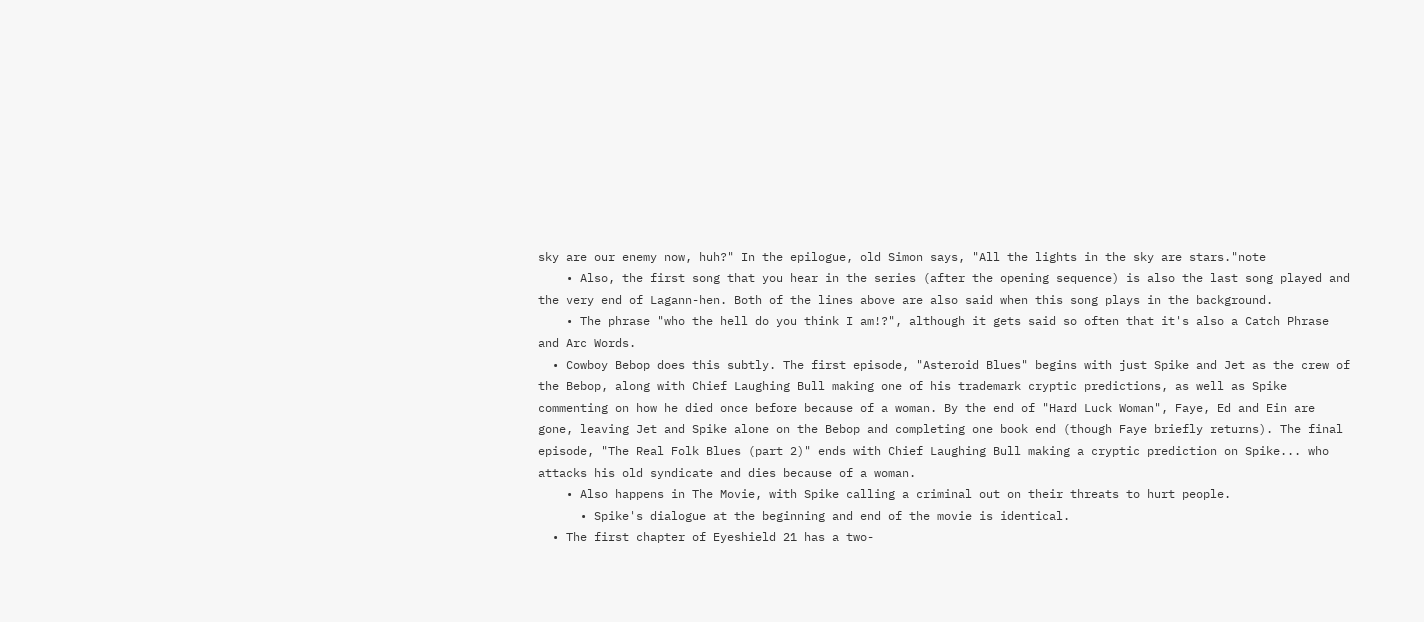sky are our enemy now, huh?" In the epilogue, old Simon says, "All the lights in the sky are stars."note
    • Also, the first song that you hear in the series (after the opening sequence) is also the last song played and the very end of Lagann-hen. Both of the lines above are also said when this song plays in the background.
    • The phrase "who the hell do you think I am!?", although it gets said so often that it's also a Catch Phrase and Arc Words.
  • Cowboy Bebop does this subtly. The first episode, "Asteroid Blues" begins with just Spike and Jet as the crew of the Bebop, along with Chief Laughing Bull making one of his trademark cryptic predictions, as well as Spike commenting on how he died once before because of a woman. By the end of "Hard Luck Woman", Faye, Ed and Ein are gone, leaving Jet and Spike alone on the Bebop and completing one book end (though Faye briefly returns). The final episode, "The Real Folk Blues (part 2)" ends with Chief Laughing Bull making a cryptic prediction on Spike... who attacks his old syndicate and dies because of a woman.
    • Also happens in The Movie, with Spike calling a criminal out on their threats to hurt people.
      • Spike's dialogue at the beginning and end of the movie is identical.
  • The first chapter of Eyeshield 21 has a two-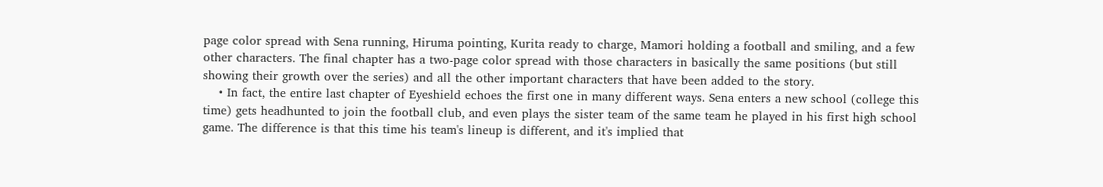page color spread with Sena running, Hiruma pointing, Kurita ready to charge, Mamori holding a football and smiling, and a few other characters. The final chapter has a two-page color spread with those characters in basically the same positions (but still showing their growth over the series) and all the other important characters that have been added to the story.
    • In fact, the entire last chapter of Eyeshield echoes the first one in many different ways. Sena enters a new school (college this time) gets headhunted to join the football club, and even plays the sister team of the same team he played in his first high school game. The difference is that this time his team's lineup is different, and it's implied that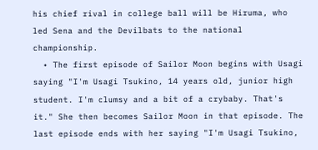his chief rival in college ball will be Hiruma, who led Sena and the Devilbats to the national championship.
  • The first episode of Sailor Moon begins with Usagi saying "I'm Usagi Tsukino, 14 years old, junior high student. I'm clumsy and a bit of a crybaby. That's it." She then becomes Sailor Moon in that episode. The last episode ends with her saying "I'm Usagi Tsukino,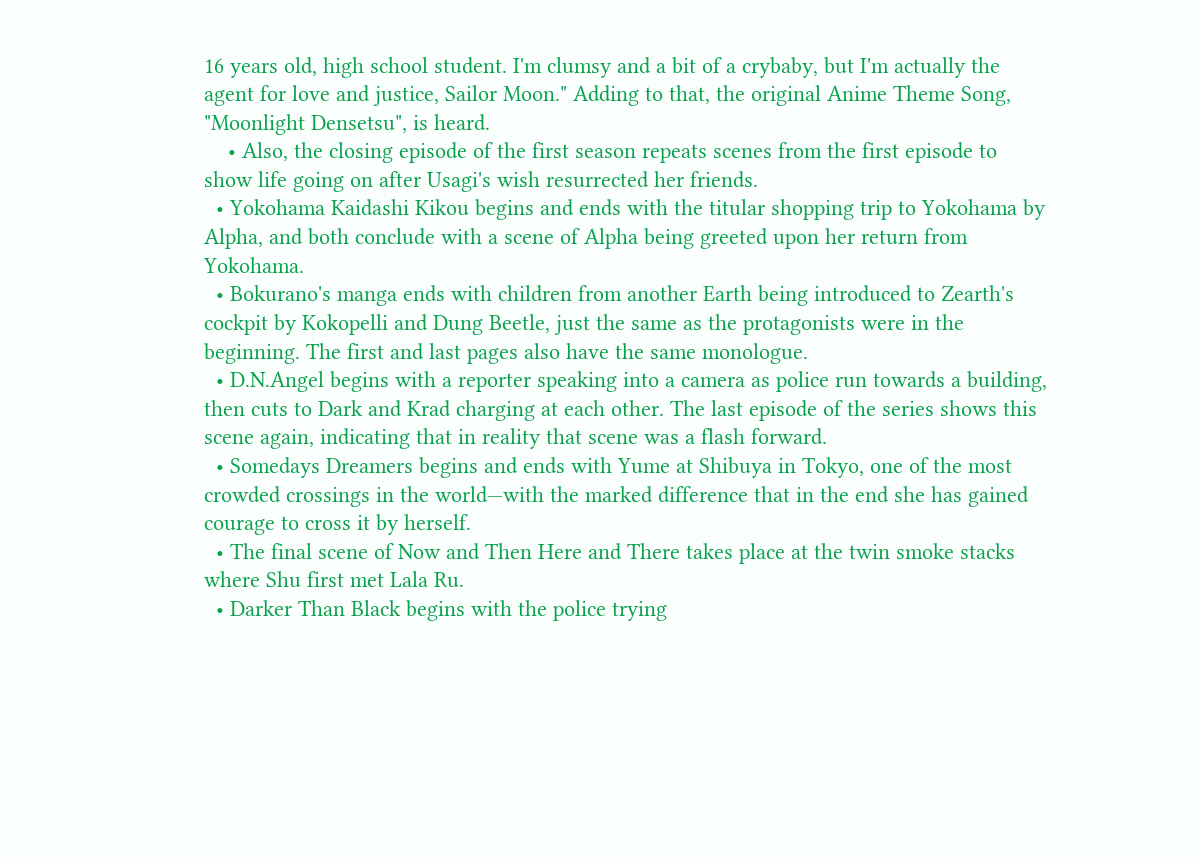16 years old, high school student. I'm clumsy and a bit of a crybaby, but I'm actually the agent for love and justice, Sailor Moon." Adding to that, the original Anime Theme Song, "Moonlight Densetsu", is heard.
    • Also, the closing episode of the first season repeats scenes from the first episode to show life going on after Usagi's wish resurrected her friends.
  • Yokohama Kaidashi Kikou begins and ends with the titular shopping trip to Yokohama by Alpha, and both conclude with a scene of Alpha being greeted upon her return from Yokohama.
  • Bokurano's manga ends with children from another Earth being introduced to Zearth's cockpit by Kokopelli and Dung Beetle, just the same as the protagonists were in the beginning. The first and last pages also have the same monologue.
  • D.N.Angel begins with a reporter speaking into a camera as police run towards a building, then cuts to Dark and Krad charging at each other. The last episode of the series shows this scene again, indicating that in reality that scene was a flash forward.
  • Somedays Dreamers begins and ends with Yume at Shibuya in Tokyo, one of the most crowded crossings in the world—with the marked difference that in the end she has gained courage to cross it by herself.
  • The final scene of Now and Then Here and There takes place at the twin smoke stacks where Shu first met Lala Ru.
  • Darker Than Black begins with the police trying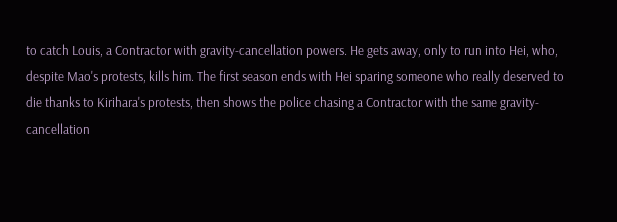to catch Louis, a Contractor with gravity-cancellation powers. He gets away, only to run into Hei, who, despite Mao's protests, kills him. The first season ends with Hei sparing someone who really deserved to die thanks to Kirihara's protests, then shows the police chasing a Contractor with the same gravity-cancellation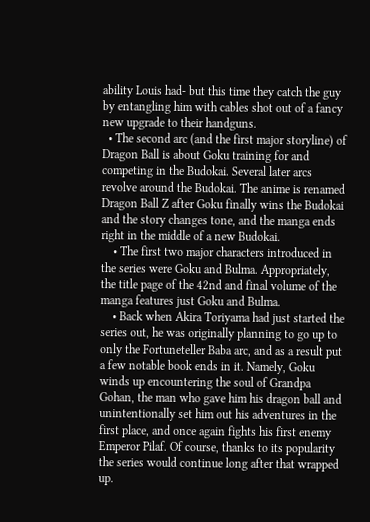ability Louis had- but this time they catch the guy by entangling him with cables shot out of a fancy new upgrade to their handguns.
  • The second arc (and the first major storyline) of Dragon Ball is about Goku training for and competing in the Budokai. Several later arcs revolve around the Budokai. The anime is renamed Dragon Ball Z after Goku finally wins the Budokai and the story changes tone, and the manga ends right in the middle of a new Budokai.
    • The first two major characters introduced in the series were Goku and Bulma. Appropriately, the title page of the 42nd and final volume of the manga features just Goku and Bulma.
    • Back when Akira Toriyama had just started the series out, he was originally planning to go up to only the Fortuneteller Baba arc, and as a result put a few notable book ends in it. Namely, Goku winds up encountering the soul of Grandpa Gohan, the man who gave him his dragon ball and unintentionally set him out his adventures in the first place, and once again fights his first enemy Emperor Pilaf. Of course, thanks to its popularity the series would continue long after that wrapped up.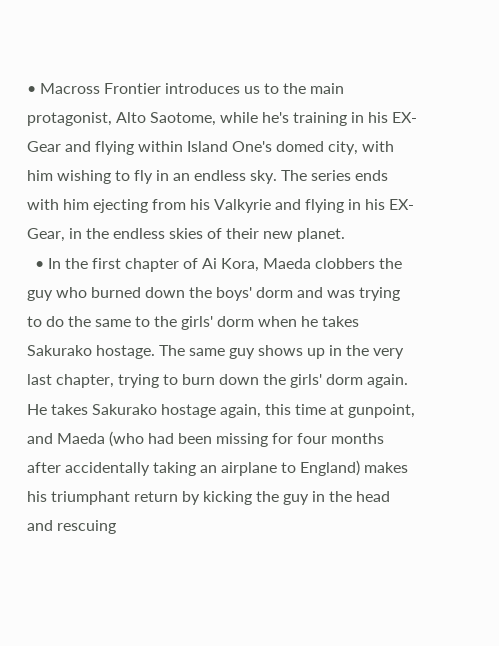• Macross Frontier introduces us to the main protagonist, Alto Saotome, while he's training in his EX-Gear and flying within Island One's domed city, with him wishing to fly in an endless sky. The series ends with him ejecting from his Valkyrie and flying in his EX-Gear, in the endless skies of their new planet.
  • In the first chapter of Ai Kora, Maeda clobbers the guy who burned down the boys' dorm and was trying to do the same to the girls' dorm when he takes Sakurako hostage. The same guy shows up in the very last chapter, trying to burn down the girls' dorm again. He takes Sakurako hostage again, this time at gunpoint, and Maeda (who had been missing for four months after accidentally taking an airplane to England) makes his triumphant return by kicking the guy in the head and rescuing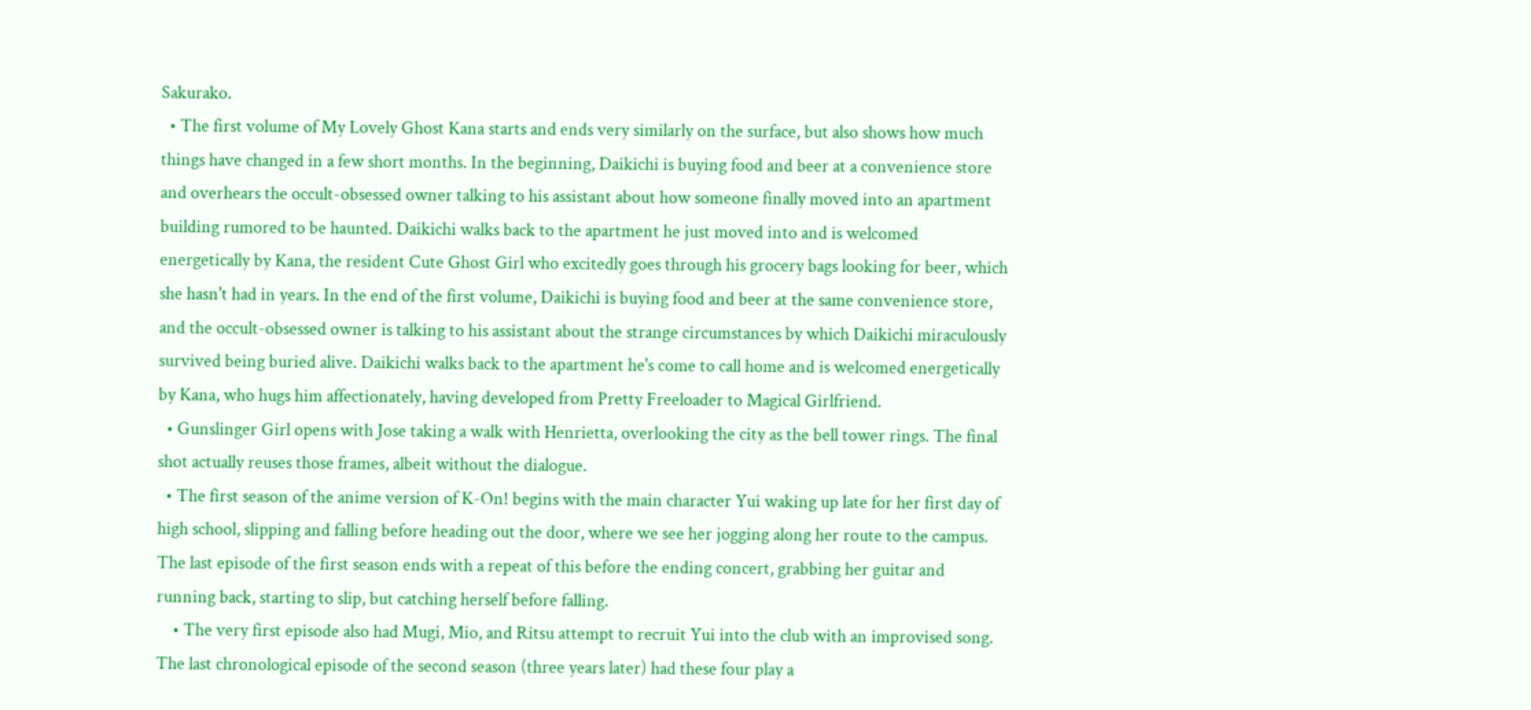Sakurako.
  • The first volume of My Lovely Ghost Kana starts and ends very similarly on the surface, but also shows how much things have changed in a few short months. In the beginning, Daikichi is buying food and beer at a convenience store and overhears the occult-obsessed owner talking to his assistant about how someone finally moved into an apartment building rumored to be haunted. Daikichi walks back to the apartment he just moved into and is welcomed energetically by Kana, the resident Cute Ghost Girl who excitedly goes through his grocery bags looking for beer, which she hasn't had in years. In the end of the first volume, Daikichi is buying food and beer at the same convenience store, and the occult-obsessed owner is talking to his assistant about the strange circumstances by which Daikichi miraculously survived being buried alive. Daikichi walks back to the apartment he's come to call home and is welcomed energetically by Kana, who hugs him affectionately, having developed from Pretty Freeloader to Magical Girlfriend.
  • Gunslinger Girl opens with Jose taking a walk with Henrietta, overlooking the city as the bell tower rings. The final shot actually reuses those frames, albeit without the dialogue.
  • The first season of the anime version of K-On! begins with the main character Yui waking up late for her first day of high school, slipping and falling before heading out the door, where we see her jogging along her route to the campus. The last episode of the first season ends with a repeat of this before the ending concert, grabbing her guitar and running back, starting to slip, but catching herself before falling.
    • The very first episode also had Mugi, Mio, and Ritsu attempt to recruit Yui into the club with an improvised song. The last chronological episode of the second season (three years later) had these four play a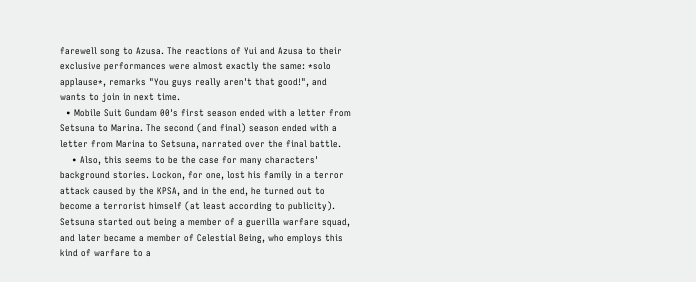farewell song to Azusa. The reactions of Yui and Azusa to their exclusive performances were almost exactly the same: *solo applause*, remarks "You guys really aren't that good!", and wants to join in next time.
  • Mobile Suit Gundam 00's first season ended with a letter from Setsuna to Marina. The second (and final) season ended with a letter from Marina to Setsuna, narrated over the final battle.
    • Also, this seems to be the case for many characters' background stories. Lockon, for one, lost his family in a terror attack caused by the KPSA, and in the end, he turned out to become a terrorist himself (at least according to publicity). Setsuna started out being a member of a guerilla warfare squad, and later became a member of Celestial Being, who employs this kind of warfare to a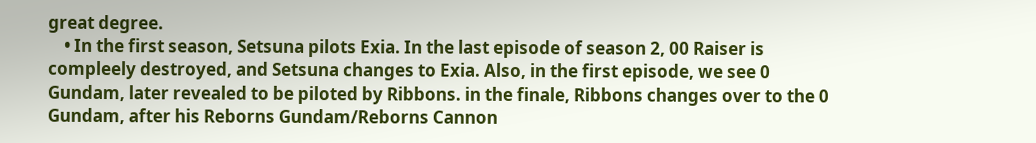great degree.
    • In the first season, Setsuna pilots Exia. In the last episode of season 2, 00 Raiser is compleely destroyed, and Setsuna changes to Exia. Also, in the first episode, we see 0 Gundam, later revealed to be piloted by Ribbons. in the finale, Ribbons changes over to the 0 Gundam, after his Reborns Gundam/Reborns Cannon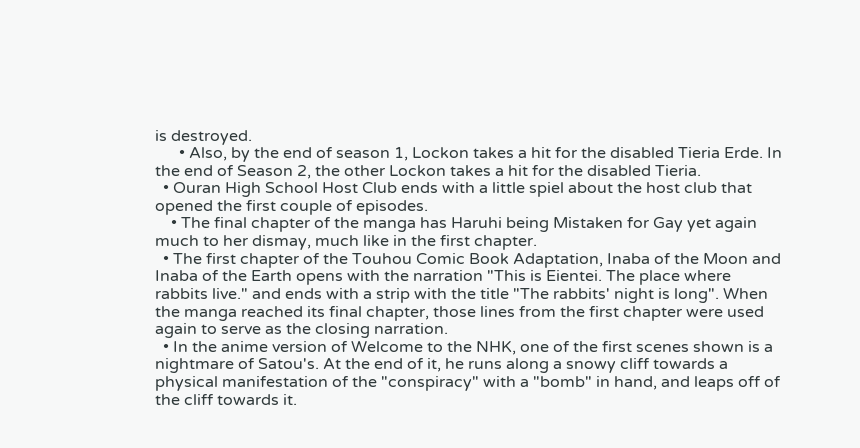is destroyed.
      • Also, by the end of season 1, Lockon takes a hit for the disabled Tieria Erde. In the end of Season 2, the other Lockon takes a hit for the disabled Tieria.
  • Ouran High School Host Club ends with a little spiel about the host club that opened the first couple of episodes.
    • The final chapter of the manga has Haruhi being Mistaken for Gay yet again much to her dismay, much like in the first chapter.
  • The first chapter of the Touhou Comic Book Adaptation, Inaba of the Moon and Inaba of the Earth opens with the narration "This is Eientei. The place where rabbits live." and ends with a strip with the title "The rabbits' night is long". When the manga reached its final chapter, those lines from the first chapter were used again to serve as the closing narration.
  • In the anime version of Welcome to the NHK, one of the first scenes shown is a nightmare of Satou's. At the end of it, he runs along a snowy cliff towards a physical manifestation of the "conspiracy" with a "bomb" in hand, and leaps off of the cliff towards it.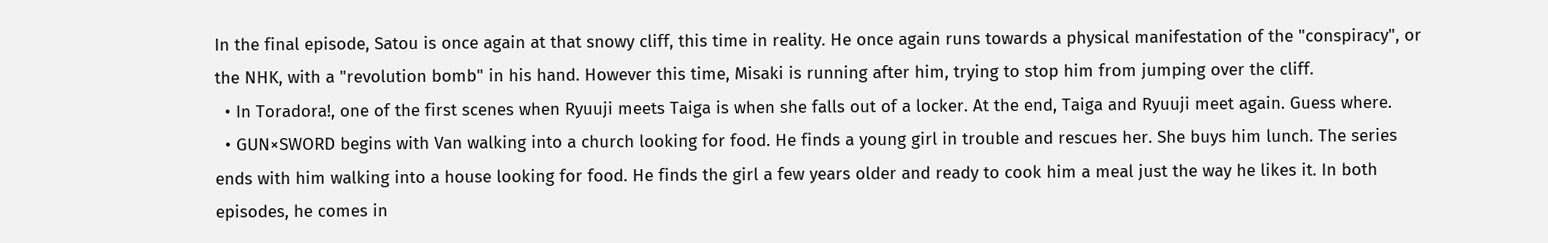In the final episode, Satou is once again at that snowy cliff, this time in reality. He once again runs towards a physical manifestation of the "conspiracy", or the NHK, with a "revolution bomb" in his hand. However this time, Misaki is running after him, trying to stop him from jumping over the cliff.
  • In Toradora!, one of the first scenes when Ryuuji meets Taiga is when she falls out of a locker. At the end, Taiga and Ryuuji meet again. Guess where.
  • GUN×SWORD begins with Van walking into a church looking for food. He finds a young girl in trouble and rescues her. She buys him lunch. The series ends with him walking into a house looking for food. He finds the girl a few years older and ready to cook him a meal just the way he likes it. In both episodes, he comes in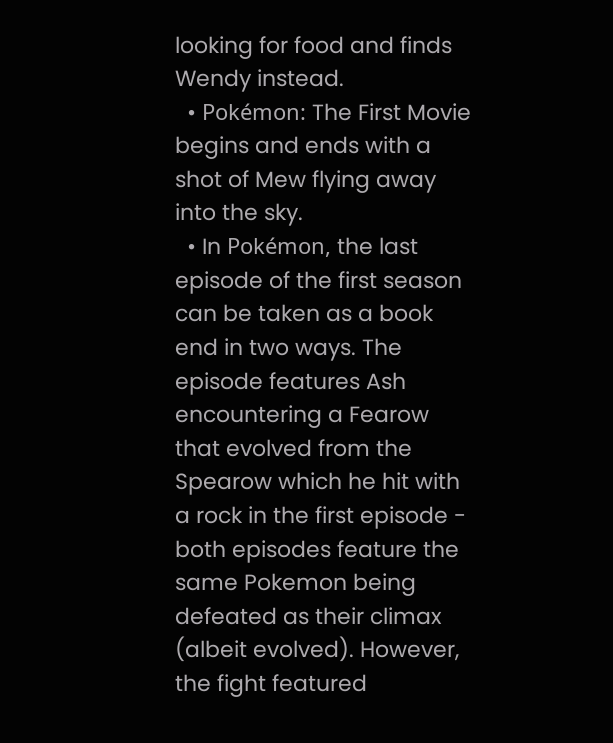looking for food and finds Wendy instead.
  • Pokémon: The First Movie begins and ends with a shot of Mew flying away into the sky.
  • In Pokémon, the last episode of the first season can be taken as a book end in two ways. The episode features Ash encountering a Fearow that evolved from the Spearow which he hit with a rock in the first episode - both episodes feature the same Pokemon being defeated as their climax (albeit evolved). However, the fight featured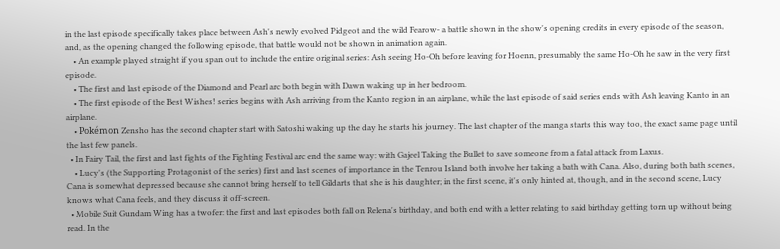in the last episode specifically takes place between Ash's newly evolved Pidgeot and the wild Fearow- a battle shown in the show's opening credits in every episode of the season, and, as the opening changed the following episode, that battle would not be shown in animation again.
    • An example played straight if you span out to include the entire original series: Ash seeing Ho-Oh before leaving for Hoenn, presumably the same Ho-Oh he saw in the very first episode.
    • The first and last episode of the Diamond and Pearl arc both begin with Dawn waking up in her bedroom.
    • The first episode of the Best Wishes! series begins with Ash arriving from the Kanto region in an airplane, while the last episode of said series ends with Ash leaving Kanto in an airplane.
    • Pokémon Zensho has the second chapter start with Satoshi waking up the day he starts his journey. The last chapter of the manga starts this way too, the exact same page until the last few panels.
  • In Fairy Tail, the first and last fights of the Fighting Festival arc end the same way: with Gajeel Taking the Bullet to save someone from a fatal attack from Laxus.
    • Lucy's (the Supporting Protagonist of the series) first and last scenes of importance in the Tenrou Island both involve her taking a bath with Cana. Also, during both bath scenes, Cana is somewhat depressed because she cannot bring herself to tell Gildarts that she is his daughter; in the first scene, it's only hinted at, though, and in the second scene, Lucy knows what Cana feels, and they discuss it off-screen.
  • Mobile Suit Gundam Wing has a twofer: the first and last episodes both fall on Relena's birthday, and both end with a letter relating to said birthday getting torn up without being read. In the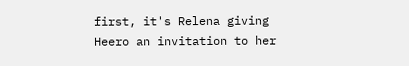first, it's Relena giving Heero an invitation to her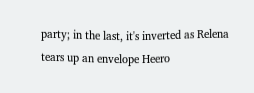party; in the last, it's inverted as Relena tears up an envelope Heero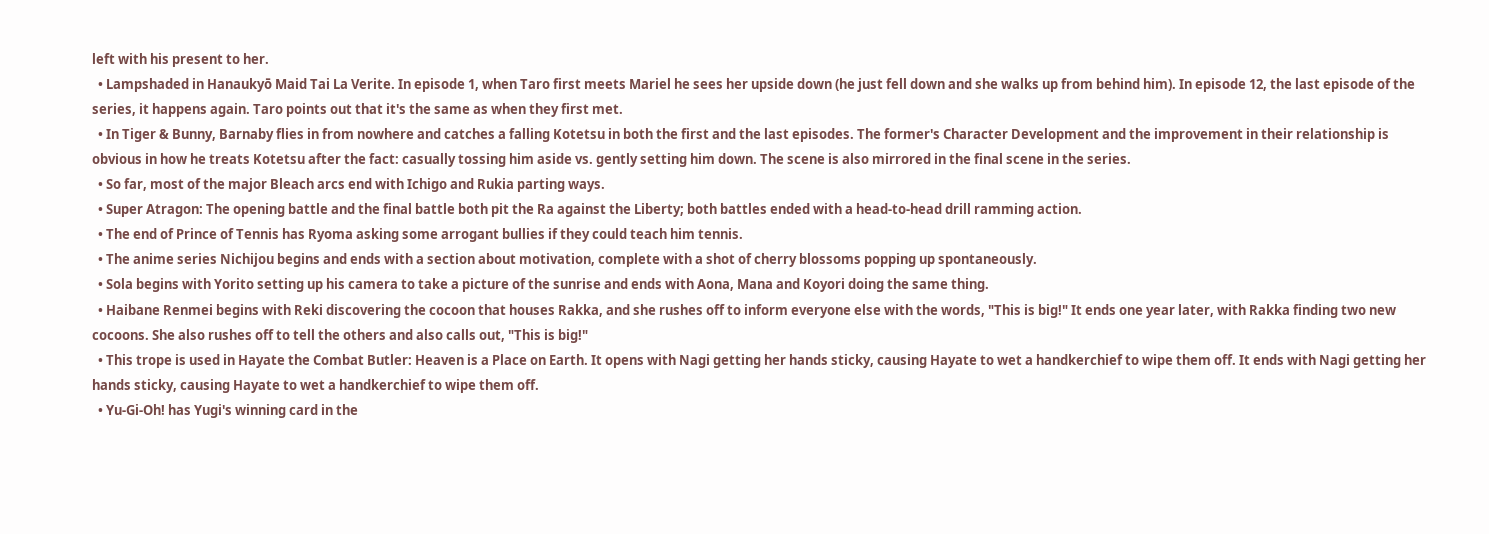left with his present to her.
  • Lampshaded in Hanaukyō Maid Tai La Verite. In episode 1, when Taro first meets Mariel he sees her upside down (he just fell down and she walks up from behind him). In episode 12, the last episode of the series, it happens again. Taro points out that it's the same as when they first met.
  • In Tiger & Bunny, Barnaby flies in from nowhere and catches a falling Kotetsu in both the first and the last episodes. The former's Character Development and the improvement in their relationship is obvious in how he treats Kotetsu after the fact: casually tossing him aside vs. gently setting him down. The scene is also mirrored in the final scene in the series.
  • So far, most of the major Bleach arcs end with Ichigo and Rukia parting ways.
  • Super Atragon: The opening battle and the final battle both pit the Ra against the Liberty; both battles ended with a head-to-head drill ramming action.
  • The end of Prince of Tennis has Ryoma asking some arrogant bullies if they could teach him tennis.
  • The anime series Nichijou begins and ends with a section about motivation, complete with a shot of cherry blossoms popping up spontaneously.
  • Sola begins with Yorito setting up his camera to take a picture of the sunrise and ends with Aona, Mana and Koyori doing the same thing.
  • Haibane Renmei begins with Reki discovering the cocoon that houses Rakka, and she rushes off to inform everyone else with the words, "This is big!" It ends one year later, with Rakka finding two new cocoons. She also rushes off to tell the others and also calls out, "This is big!"
  • This trope is used in Hayate the Combat Butler: Heaven is a Place on Earth. It opens with Nagi getting her hands sticky, causing Hayate to wet a handkerchief to wipe them off. It ends with Nagi getting her hands sticky, causing Hayate to wet a handkerchief to wipe them off.
  • Yu-Gi-Oh! has Yugi's winning card in the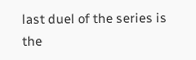last duel of the series is the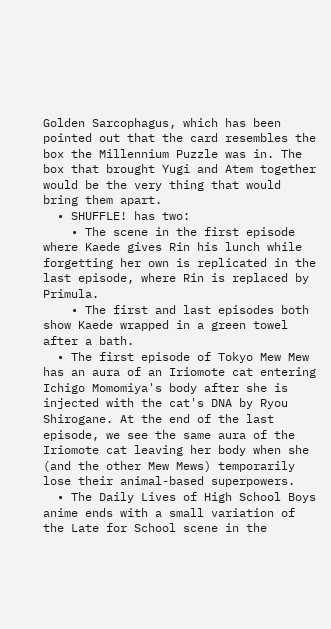Golden Sarcophagus, which has been pointed out that the card resembles the box the Millennium Puzzle was in. The box that brought Yugi and Atem together would be the very thing that would bring them apart.
  • SHUFFLE! has two:
    • The scene in the first episode where Kaede gives Rin his lunch while forgetting her own is replicated in the last episode, where Rin is replaced by Primula.
    • The first and last episodes both show Kaede wrapped in a green towel after a bath.
  • The first episode of Tokyo Mew Mew has an aura of an Iriomote cat entering Ichigo Momomiya's body after she is injected with the cat's DNA by Ryou Shirogane. At the end of the last episode, we see the same aura of the Iriomote cat leaving her body when she (and the other Mew Mews) temporarily lose their animal-based superpowers.
  • The Daily Lives of High School Boys anime ends with a small variation of the Late for School scene in the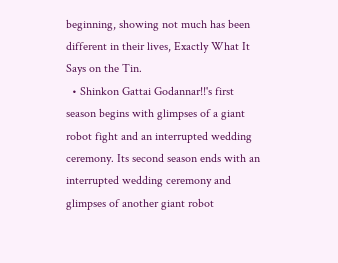beginning, showing not much has been different in their lives, Exactly What It Says on the Tin.
  • Shinkon Gattai Godannar!!'s first season begins with glimpses of a giant robot fight and an interrupted wedding ceremony. Its second season ends with an interrupted wedding ceremony and glimpses of another giant robot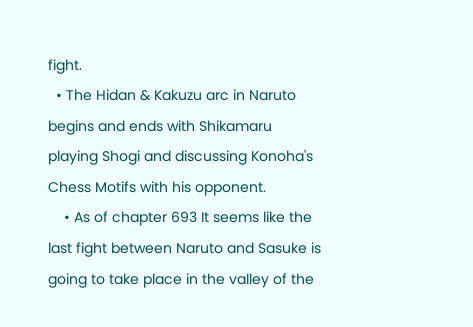fight.
  • The Hidan & Kakuzu arc in Naruto begins and ends with Shikamaru playing Shogi and discussing Konoha's Chess Motifs with his opponent.
    • As of chapter 693 It seems like the last fight between Naruto and Sasuke is going to take place in the valley of the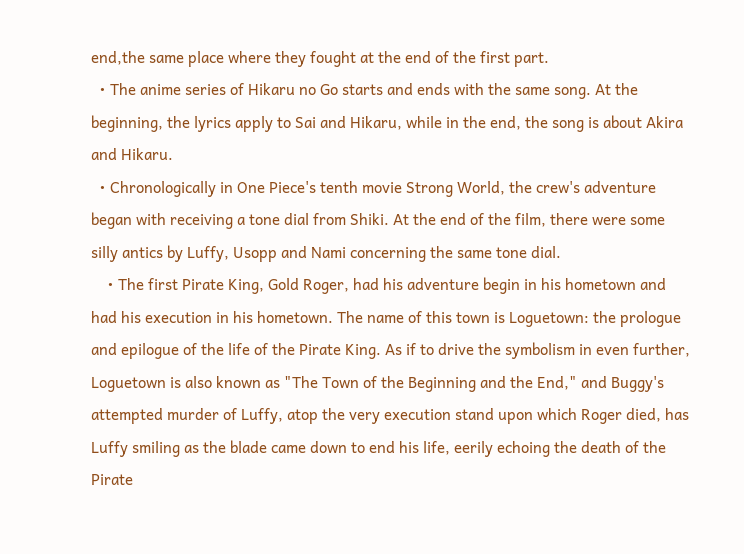end,the same place where they fought at the end of the first part.
  • The anime series of Hikaru no Go starts and ends with the same song. At the beginning, the lyrics apply to Sai and Hikaru, while in the end, the song is about Akira and Hikaru.
  • Chronologically in One Piece's tenth movie Strong World, the crew's adventure began with receiving a tone dial from Shiki. At the end of the film, there were some silly antics by Luffy, Usopp and Nami concerning the same tone dial.
    • The first Pirate King, Gold Roger, had his adventure begin in his hometown and had his execution in his hometown. The name of this town is Loguetown: the prologue and epilogue of the life of the Pirate King. As if to drive the symbolism in even further, Loguetown is also known as "The Town of the Beginning and the End," and Buggy's attempted murder of Luffy, atop the very execution stand upon which Roger died, has Luffy smiling as the blade came down to end his life, eerily echoing the death of the Pirate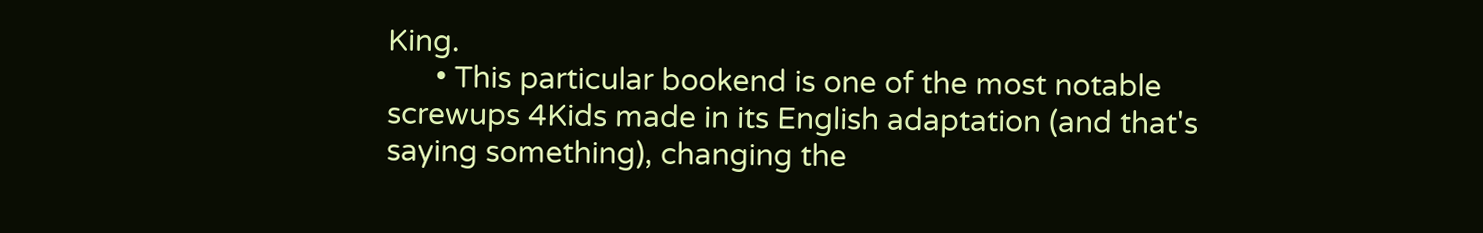King.
      • This particular bookend is one of the most notable screwups 4Kids made in its English adaptation (and that's saying something), changing the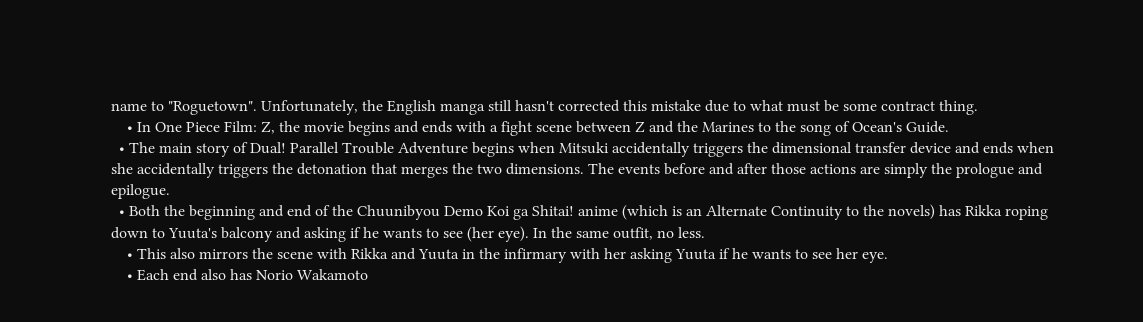name to "Roguetown". Unfortunately, the English manga still hasn't corrected this mistake due to what must be some contract thing.
    • In One Piece Film: Z, the movie begins and ends with a fight scene between Z and the Marines to the song of Ocean's Guide.
  • The main story of Dual! Parallel Trouble Adventure begins when Mitsuki accidentally triggers the dimensional transfer device and ends when she accidentally triggers the detonation that merges the two dimensions. The events before and after those actions are simply the prologue and epilogue.
  • Both the beginning and end of the Chuunibyou Demo Koi ga Shitai! anime (which is an Alternate Continuity to the novels) has Rikka roping down to Yuuta's balcony and asking if he wants to see (her eye). In the same outfit, no less.
    • This also mirrors the scene with Rikka and Yuuta in the infirmary with her asking Yuuta if he wants to see her eye.
    • Each end also has Norio Wakamoto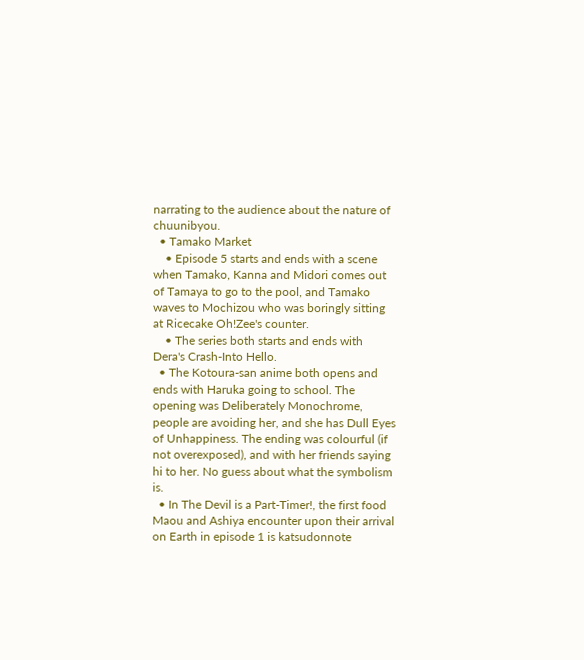narrating to the audience about the nature of chuunibyou.
  • Tamako Market
    • Episode 5 starts and ends with a scene when Tamako, Kanna and Midori comes out of Tamaya to go to the pool, and Tamako waves to Mochizou who was boringly sitting at Ricecake Oh!Zee's counter.
    • The series both starts and ends with Dera's Crash-Into Hello.
  • The Kotoura-san anime both opens and ends with Haruka going to school. The opening was Deliberately Monochrome, people are avoiding her, and she has Dull Eyes of Unhappiness. The ending was colourful (if not overexposed), and with her friends saying hi to her. No guess about what the symbolism is.
  • In The Devil is a Part-Timer!, the first food Maou and Ashiya encounter upon their arrival on Earth in episode 1 is katsudonnote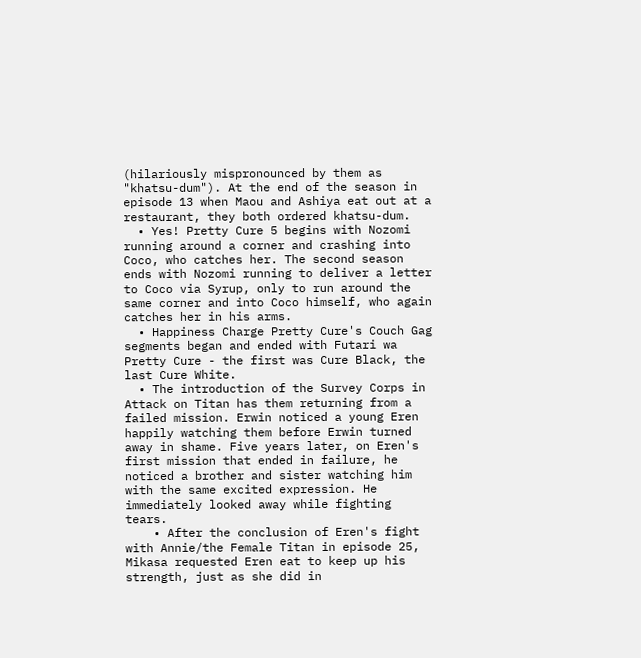(hilariously mispronounced by them as "khatsu-dum"). At the end of the season in episode 13 when Maou and Ashiya eat out at a restaurant, they both ordered khatsu-dum.
  • Yes! Pretty Cure 5 begins with Nozomi running around a corner and crashing into Coco, who catches her. The second season ends with Nozomi running to deliver a letter to Coco via Syrup, only to run around the same corner and into Coco himself, who again catches her in his arms.
  • Happiness Charge Pretty Cure's Couch Gag segments began and ended with Futari wa Pretty Cure - the first was Cure Black, the last Cure White.
  • The introduction of the Survey Corps in Attack on Titan has them returning from a failed mission. Erwin noticed a young Eren happily watching them before Erwin turned away in shame. Five years later, on Eren's first mission that ended in failure, he noticed a brother and sister watching him with the same excited expression. He immediately looked away while fighting tears.
    • After the conclusion of Eren's fight with Annie/the Female Titan in episode 25, Mikasa requested Eren eat to keep up his strength, just as she did in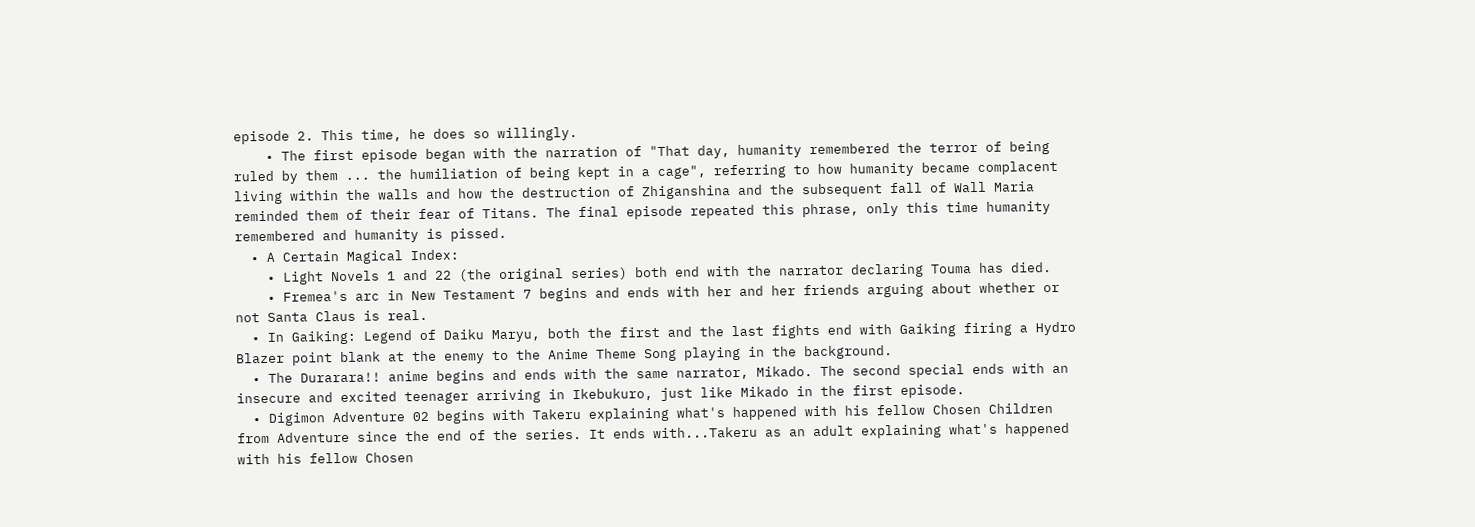episode 2. This time, he does so willingly.
    • The first episode began with the narration of "That day, humanity remembered the terror of being ruled by them ... the humiliation of being kept in a cage", referring to how humanity became complacent living within the walls and how the destruction of Zhiganshina and the subsequent fall of Wall Maria reminded them of their fear of Titans. The final episode repeated this phrase, only this time humanity remembered and humanity is pissed.
  • A Certain Magical Index:
    • Light Novels 1 and 22 (the original series) both end with the narrator declaring Touma has died.
    • Fremea's arc in New Testament 7 begins and ends with her and her friends arguing about whether or not Santa Claus is real.
  • In Gaiking: Legend of Daiku Maryu, both the first and the last fights end with Gaiking firing a Hydro Blazer point blank at the enemy to the Anime Theme Song playing in the background.
  • The Durarara!! anime begins and ends with the same narrator, Mikado. The second special ends with an insecure and excited teenager arriving in Ikebukuro, just like Mikado in the first episode.
  • Digimon Adventure 02 begins with Takeru explaining what's happened with his fellow Chosen Children from Adventure since the end of the series. It ends with...Takeru as an adult explaining what's happened with his fellow Chosen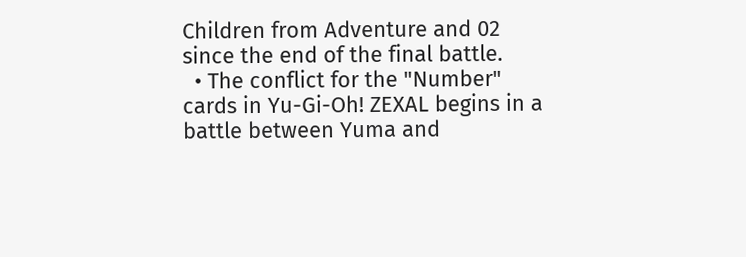Children from Adventure and 02 since the end of the final battle.
  • The conflict for the "Number" cards in Yu-Gi-Oh! ZEXAL begins in a battle between Yuma and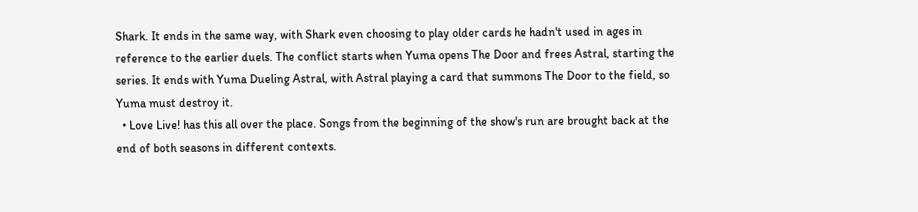Shark. It ends in the same way, with Shark even choosing to play older cards he hadn't used in ages in reference to the earlier duels. The conflict starts when Yuma opens The Door and frees Astral, starting the series. It ends with Yuma Dueling Astral, with Astral playing a card that summons The Door to the field, so Yuma must destroy it.
  • Love Live! has this all over the place. Songs from the beginning of the show's run are brought back at the end of both seasons in different contexts.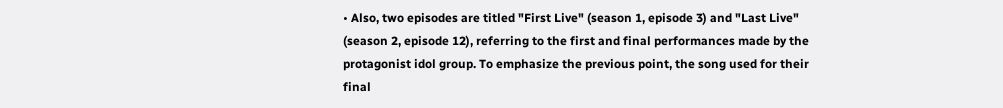• Also, two episodes are titled "First Live" (season 1, episode 3) and "Last Live" (season 2, episode 12), referring to the first and final performances made by the protagonist idol group. To emphasize the previous point, the song used for their final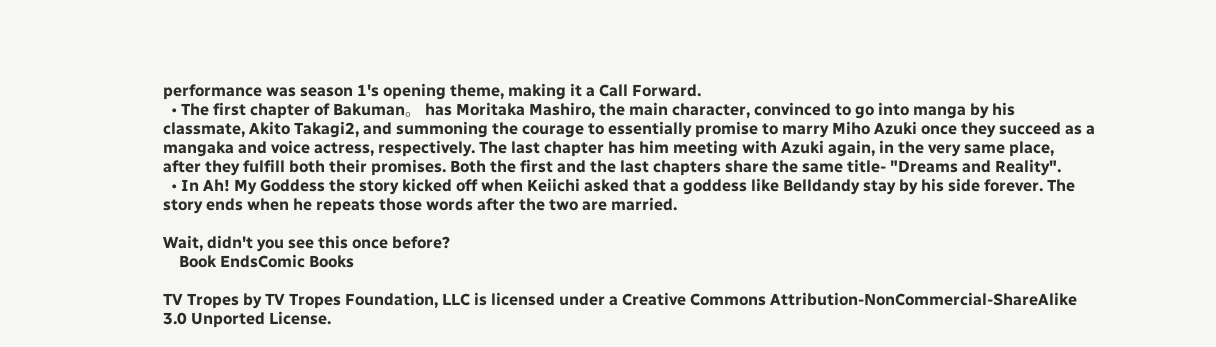performance was season 1's opening theme, making it a Call Forward.
  • The first chapter of Bakuman。 has Moritaka Mashiro, the main character, convinced to go into manga by his classmate, Akito Takagi2, and summoning the courage to essentially promise to marry Miho Azuki once they succeed as a mangaka and voice actress, respectively. The last chapter has him meeting with Azuki again, in the very same place, after they fulfill both their promises. Both the first and the last chapters share the same title- "Dreams and Reality".
  • In Ah! My Goddess the story kicked off when Keiichi asked that a goddess like Belldandy stay by his side forever. The story ends when he repeats those words after the two are married.

Wait, didn't you see this once before?
    Book EndsComic Books

TV Tropes by TV Tropes Foundation, LLC is licensed under a Creative Commons Attribution-NonCommercial-ShareAlike 3.0 Unported License.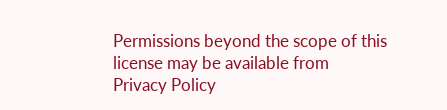Permissions beyond the scope of this license may be available from
Privacy Policy